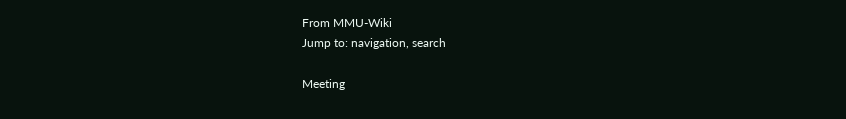From MMU-Wiki
Jump to: navigation, search

Meeting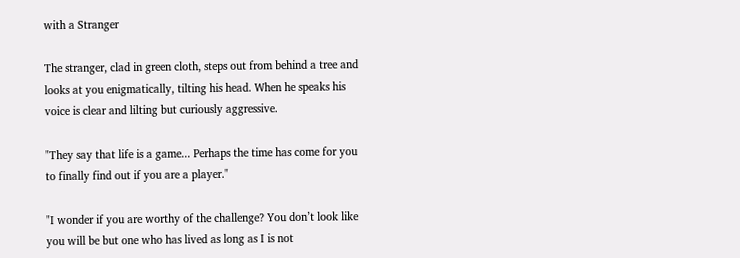with a Stranger

The stranger, clad in green cloth, steps out from behind a tree and looks at you enigmatically, tilting his head. When he speaks his voice is clear and lilting but curiously aggressive.

"They say that life is a game... Perhaps the time has come for you to finally find out if you are a player."

"I wonder if you are worthy of the challenge? You don’t look like you will be but one who has lived as long as I is not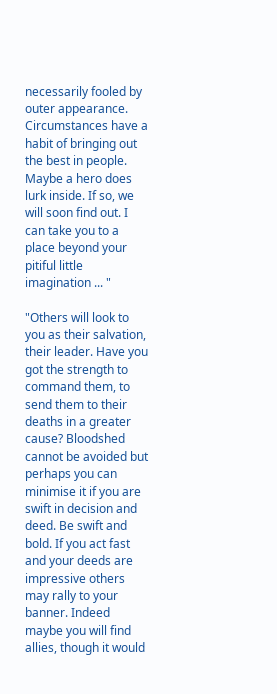necessarily fooled by outer appearance. Circumstances have a habit of bringing out the best in people. Maybe a hero does lurk inside. If so, we will soon find out. I can take you to a place beyond your pitiful little imagination ... "

"Others will look to you as their salvation, their leader. Have you got the strength to command them, to send them to their deaths in a greater cause? Bloodshed cannot be avoided but perhaps you can minimise it if you are swift in decision and deed. Be swift and bold. If you act fast and your deeds are impressive others may rally to your banner. Indeed maybe you will find allies, though it would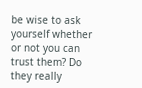be wise to ask yourself whether or not you can trust them? Do they really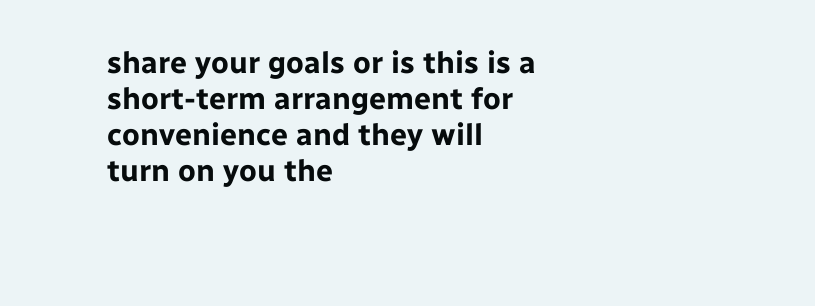share your goals or is this is a short-term arrangement for convenience and they will turn on you the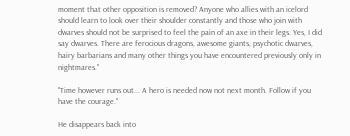moment that other opposition is removed? Anyone who allies with an icelord should learn to look over their shoulder constantly and those who join with dwarves should not be surprised to feel the pain of an axe in their legs. Yes, I did say dwarves. There are ferocious dragons, awesome giants, psychotic dwarves, hairy barbarians and many other things you have encountered previously only in nightmares."

"Time however runs out... A hero is needed now not next month. Follow if you have the courage."

He disappears back into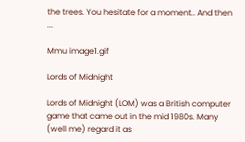the trees. You hesitate for a moment.. And then ...

Mmu image1.gif

Lords of Midnight

Lords of Midnight (LOM) was a British computer game that came out in the mid 1980s. Many (well me) regard it as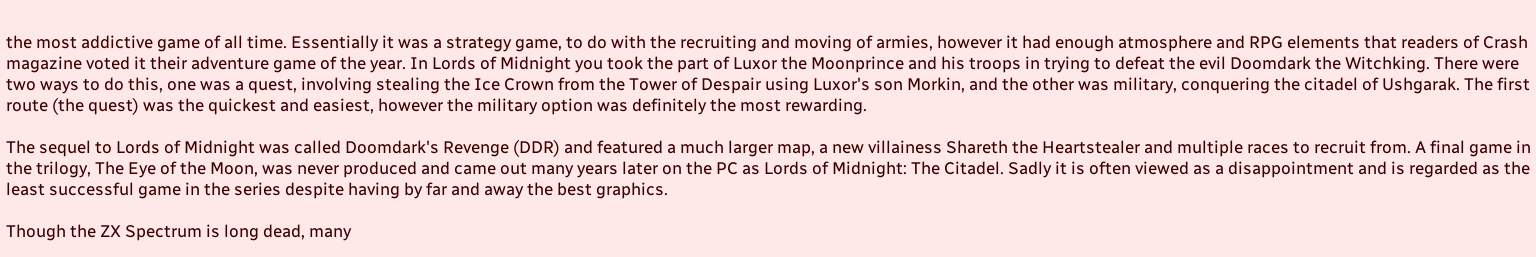the most addictive game of all time. Essentially it was a strategy game, to do with the recruiting and moving of armies, however it had enough atmosphere and RPG elements that readers of Crash magazine voted it their adventure game of the year. In Lords of Midnight you took the part of Luxor the Moonprince and his troops in trying to defeat the evil Doomdark the Witchking. There were two ways to do this, one was a quest, involving stealing the Ice Crown from the Tower of Despair using Luxor's son Morkin, and the other was military, conquering the citadel of Ushgarak. The first route (the quest) was the quickest and easiest, however the military option was definitely the most rewarding.

The sequel to Lords of Midnight was called Doomdark's Revenge (DDR) and featured a much larger map, a new villainess Shareth the Heartstealer and multiple races to recruit from. A final game in the trilogy, The Eye of the Moon, was never produced and came out many years later on the PC as Lords of Midnight: The Citadel. Sadly it is often viewed as a disappointment and is regarded as the least successful game in the series despite having by far and away the best graphics.

Though the ZX Spectrum is long dead, many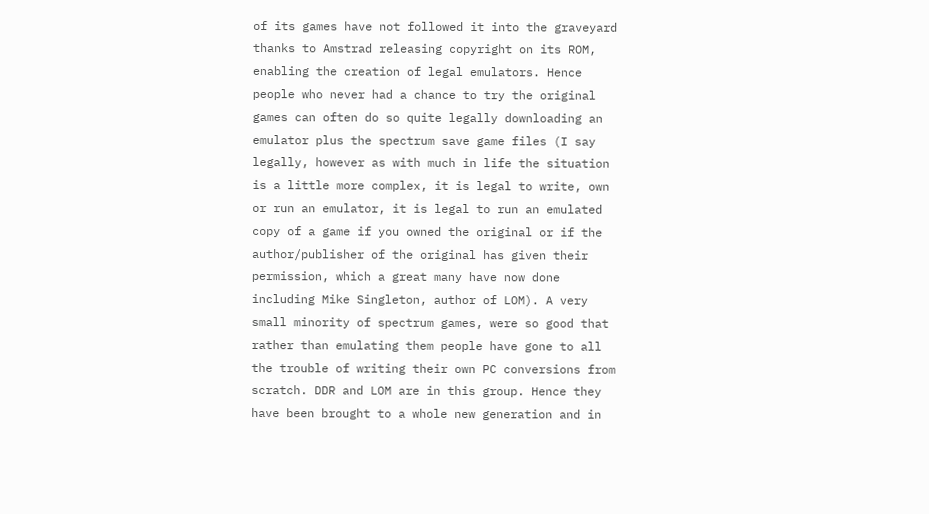of its games have not followed it into the graveyard thanks to Amstrad releasing copyright on its ROM, enabling the creation of legal emulators. Hence people who never had a chance to try the original games can often do so quite legally downloading an emulator plus the spectrum save game files (I say legally, however as with much in life the situation is a little more complex, it is legal to write, own or run an emulator, it is legal to run an emulated copy of a game if you owned the original or if the author/publisher of the original has given their permission, which a great many have now done including Mike Singleton, author of LOM). A very small minority of spectrum games, were so good that rather than emulating them people have gone to all the trouble of writing their own PC conversions from scratch. DDR and LOM are in this group. Hence they have been brought to a whole new generation and in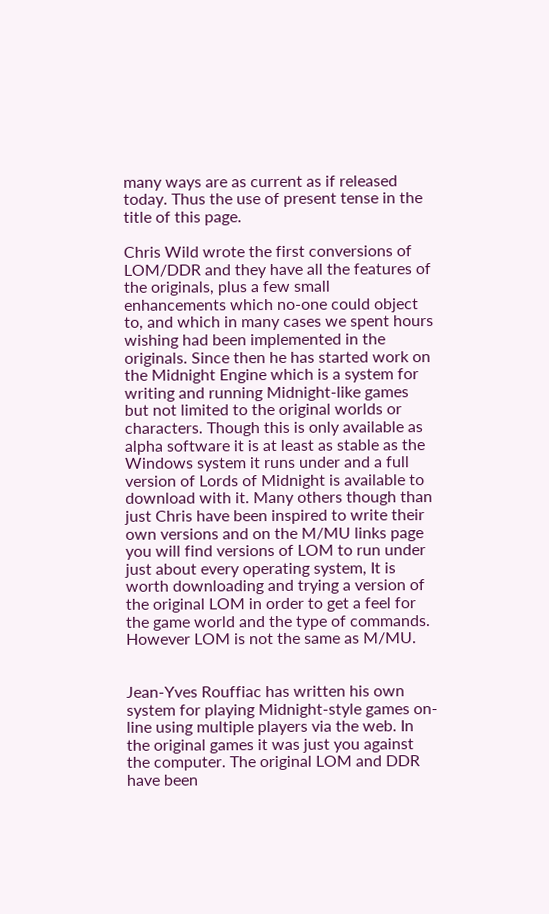many ways are as current as if released today. Thus the use of present tense in the title of this page.

Chris Wild wrote the first conversions of LOM/DDR and they have all the features of the originals, plus a few small enhancements which no-one could object to, and which in many cases we spent hours wishing had been implemented in the originals. Since then he has started work on the Midnight Engine which is a system for writing and running Midnight-like games but not limited to the original worlds or characters. Though this is only available as alpha software it is at least as stable as the Windows system it runs under and a full version of Lords of Midnight is available to download with it. Many others though than just Chris have been inspired to write their own versions and on the M/MU links page you will find versions of LOM to run under just about every operating system, It is worth downloading and trying a version of the original LOM in order to get a feel for the game world and the type of commands. However LOM is not the same as M/MU.


Jean-Yves Rouffiac has written his own system for playing Midnight-style games on-line using multiple players via the web. In the original games it was just you against the computer. The original LOM and DDR have been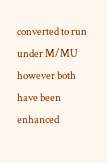converted to run under M/MU however both have been enhanced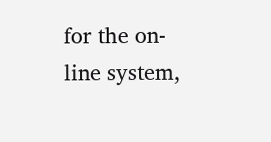for the on-line system,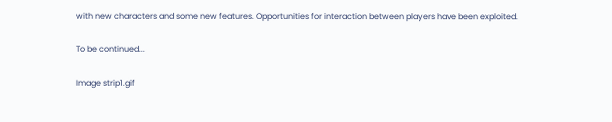with new characters and some new features. Opportunities for interaction between players have been exploited.

To be continued...

Image strip1.gif